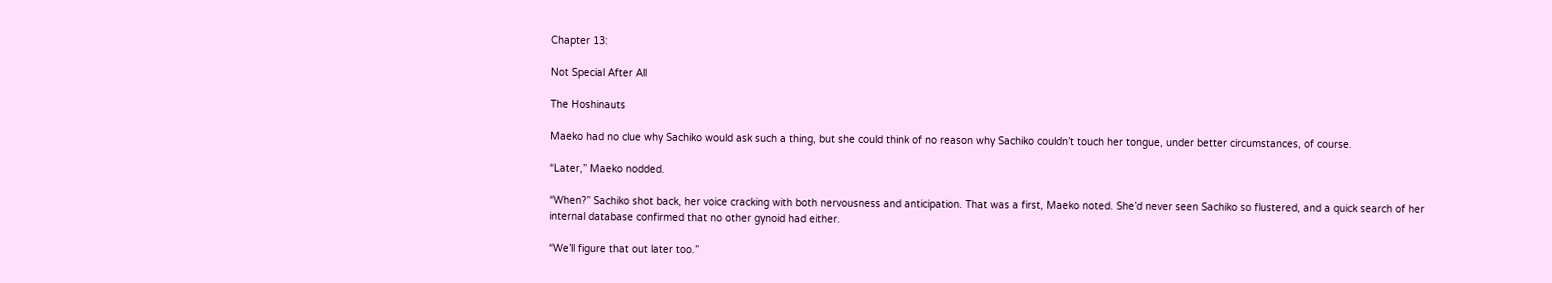Chapter 13:

Not Special After All

The Hoshinauts

Maeko had no clue why Sachiko would ask such a thing, but she could think of no reason why Sachiko couldn’t touch her tongue, under better circumstances, of course.

“Later,” Maeko nodded.

“When?” Sachiko shot back, her voice cracking with both nervousness and anticipation. That was a first, Maeko noted. She’d never seen Sachiko so flustered, and a quick search of her internal database confirmed that no other gynoid had either.

“We’ll figure that out later too.”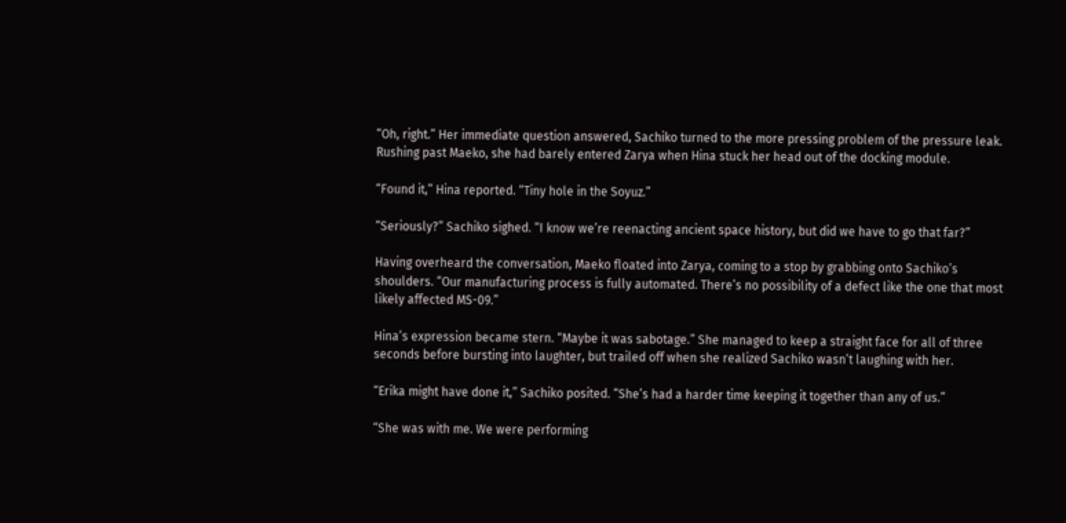“Oh, right.” Her immediate question answered, Sachiko turned to the more pressing problem of the pressure leak. Rushing past Maeko, she had barely entered Zarya when Hina stuck her head out of the docking module.

“Found it,” Hina reported. “Tiny hole in the Soyuz.”

“Seriously?” Sachiko sighed. “I know we’re reenacting ancient space history, but did we have to go that far?”

Having overheard the conversation, Maeko floated into Zarya, coming to a stop by grabbing onto Sachiko’s shoulders. “Our manufacturing process is fully automated. There’s no possibility of a defect like the one that most likely affected MS-09.”

Hina’s expression became stern. “Maybe it was sabotage.” She managed to keep a straight face for all of three seconds before bursting into laughter, but trailed off when she realized Sachiko wasn’t laughing with her.

“Erika might have done it,” Sachiko posited. “She’s had a harder time keeping it together than any of us.”

“She was with me. We were performing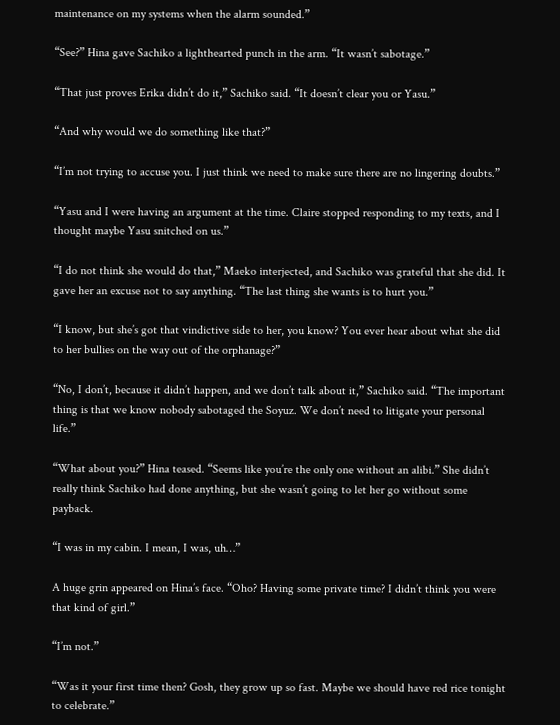maintenance on my systems when the alarm sounded.”

“See?” Hina gave Sachiko a lighthearted punch in the arm. “It wasn’t sabotage.”

“That just proves Erika didn’t do it,” Sachiko said. “It doesn’t clear you or Yasu.”

“And why would we do something like that?”

“I’m not trying to accuse you. I just think we need to make sure there are no lingering doubts.”

“Yasu and I were having an argument at the time. Claire stopped responding to my texts, and I thought maybe Yasu snitched on us.”

“I do not think she would do that,” Maeko interjected, and Sachiko was grateful that she did. It gave her an excuse not to say anything. “The last thing she wants is to hurt you.”

“I know, but she’s got that vindictive side to her, you know? You ever hear about what she did to her bullies on the way out of the orphanage?”

“No, I don’t, because it didn’t happen, and we don’t talk about it,” Sachiko said. “The important thing is that we know nobody sabotaged the Soyuz. We don’t need to litigate your personal life.”

“What about you?” Hina teased. “Seems like you’re the only one without an alibi.” She didn’t really think Sachiko had done anything, but she wasn’t going to let her go without some payback.

“I was in my cabin. I mean, I was, uh…”

A huge grin appeared on Hina’s face. “Oho? Having some private time? I didn’t think you were that kind of girl.”

“I’m not.”

“Was it your first time then? Gosh, they grow up so fast. Maybe we should have red rice tonight to celebrate.”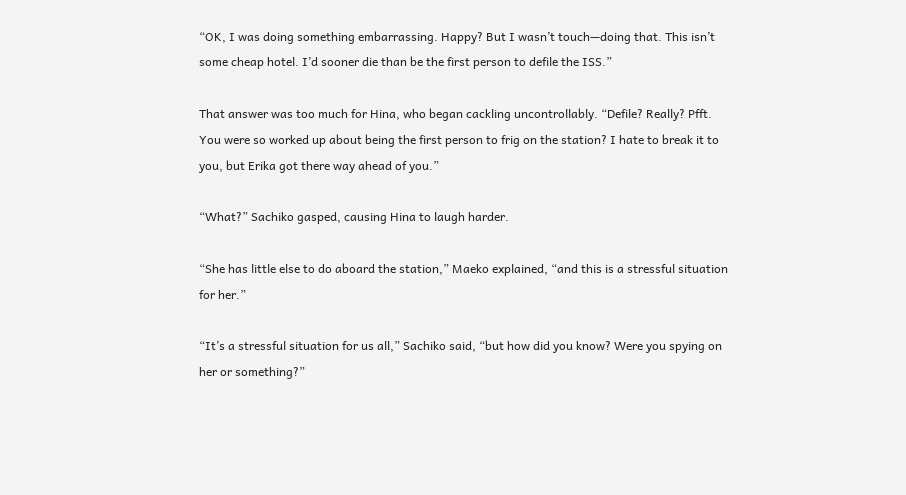“OK, I was doing something embarrassing. Happy? But I wasn’t touch—doing that. This isn’t some cheap hotel. I’d sooner die than be the first person to defile the ISS.”

That answer was too much for Hina, who began cackling uncontrollably. “Defile? Really? Pfft. You were so worked up about being the first person to frig on the station? I hate to break it to you, but Erika got there way ahead of you.”

“What?” Sachiko gasped, causing Hina to laugh harder.

“She has little else to do aboard the station,” Maeko explained, “and this is a stressful situation for her.”

“It’s a stressful situation for us all,” Sachiko said, “but how did you know? Were you spying on her or something?”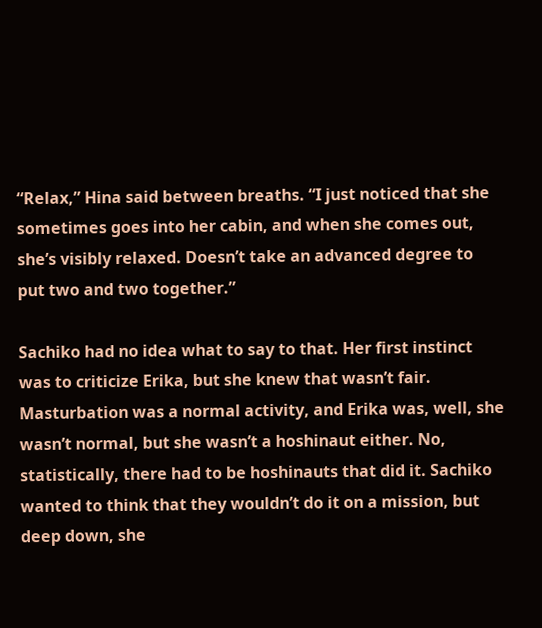“Relax,” Hina said between breaths. “I just noticed that she sometimes goes into her cabin, and when she comes out, she’s visibly relaxed. Doesn’t take an advanced degree to put two and two together.”

Sachiko had no idea what to say to that. Her first instinct was to criticize Erika, but she knew that wasn’t fair. Masturbation was a normal activity, and Erika was, well, she wasn’t normal, but she wasn’t a hoshinaut either. No, statistically, there had to be hoshinauts that did it. Sachiko wanted to think that they wouldn’t do it on a mission, but deep down, she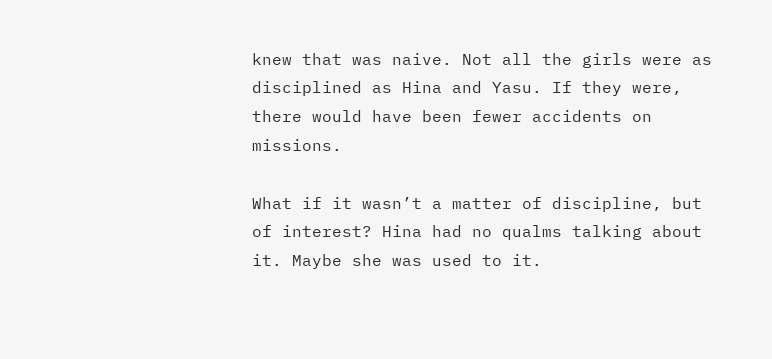knew that was naive. Not all the girls were as disciplined as Hina and Yasu. If they were, there would have been fewer accidents on missions.

What if it wasn’t a matter of discipline, but of interest? Hina had no qualms talking about it. Maybe she was used to it.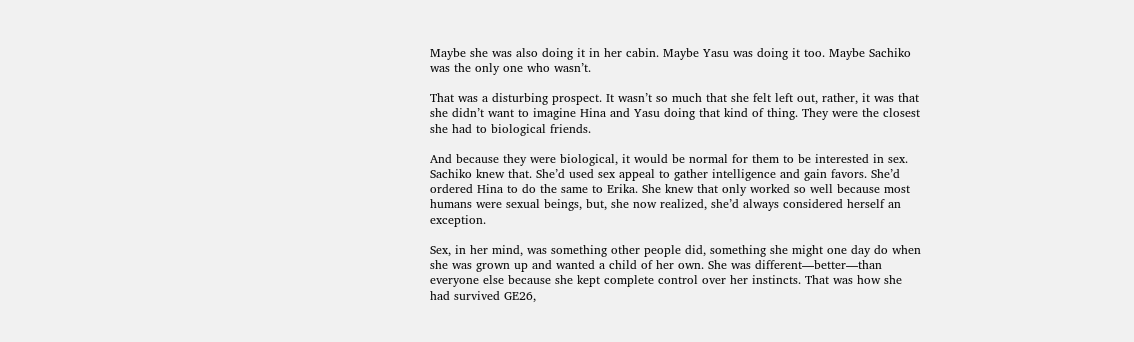Maybe she was also doing it in her cabin. Maybe Yasu was doing it too. Maybe Sachiko was the only one who wasn’t.

That was a disturbing prospect. It wasn’t so much that she felt left out, rather, it was that she didn’t want to imagine Hina and Yasu doing that kind of thing. They were the closest she had to biological friends.

And because they were biological, it would be normal for them to be interested in sex. Sachiko knew that. She’d used sex appeal to gather intelligence and gain favors. She’d ordered Hina to do the same to Erika. She knew that only worked so well because most humans were sexual beings, but, she now realized, she’d always considered herself an exception.

Sex, in her mind, was something other people did, something she might one day do when she was grown up and wanted a child of her own. She was different—better—than everyone else because she kept complete control over her instincts. That was how she had survived GE26,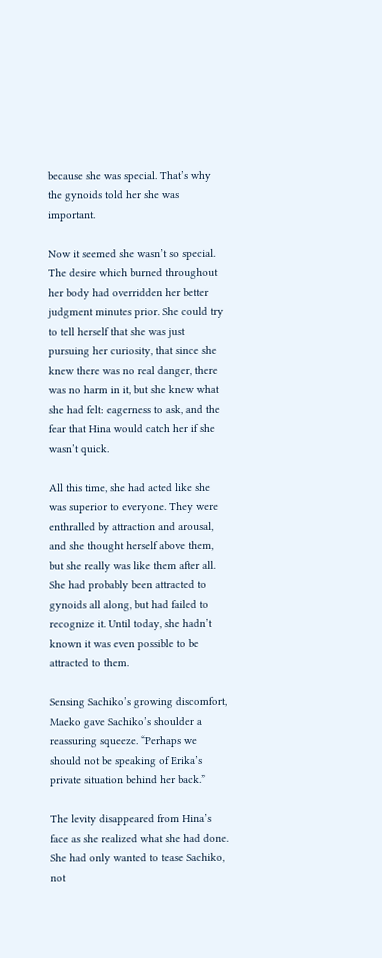because she was special. That’s why the gynoids told her she was important.

Now it seemed she wasn’t so special. The desire which burned throughout her body had overridden her better judgment minutes prior. She could try to tell herself that she was just pursuing her curiosity, that since she knew there was no real danger, there was no harm in it, but she knew what she had felt: eagerness to ask, and the fear that Hina would catch her if she wasn’t quick.

All this time, she had acted like she was superior to everyone. They were enthralled by attraction and arousal, and she thought herself above them, but she really was like them after all. She had probably been attracted to gynoids all along, but had failed to recognize it. Until today, she hadn’t known it was even possible to be attracted to them.

Sensing Sachiko’s growing discomfort, Maeko gave Sachiko’s shoulder a reassuring squeeze. “Perhaps we should not be speaking of Erika’s private situation behind her back.”

The levity disappeared from Hina’s face as she realized what she had done. She had only wanted to tease Sachiko, not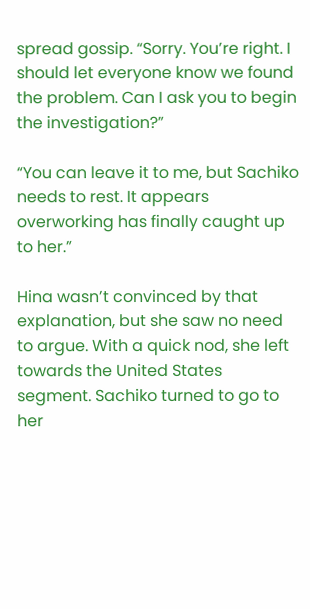spread gossip. “Sorry. You’re right. I should let everyone know we found the problem. Can I ask you to begin the investigation?”

“You can leave it to me, but Sachiko needs to rest. It appears overworking has finally caught up to her.”

Hina wasn’t convinced by that explanation, but she saw no need to argue. With a quick nod, she left towards the United States segment. Sachiko turned to go to her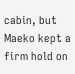cabin, but Maeko kept a firm hold on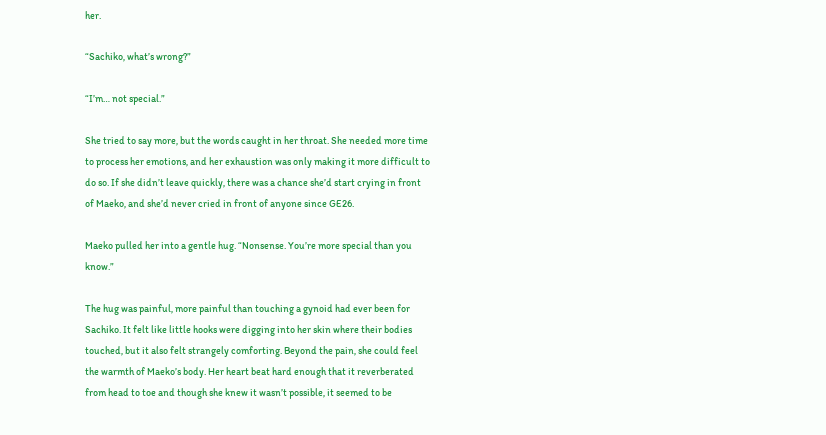her.

“Sachiko, what’s wrong?”

“I’m… not special.”

She tried to say more, but the words caught in her throat. She needed more time to process her emotions, and her exhaustion was only making it more difficult to do so. If she didn’t leave quickly, there was a chance she’d start crying in front of Maeko, and she’d never cried in front of anyone since GE26.

Maeko pulled her into a gentle hug. “Nonsense. You’re more special than you know.”

The hug was painful, more painful than touching a gynoid had ever been for Sachiko. It felt like little hooks were digging into her skin where their bodies touched, but it also felt strangely comforting. Beyond the pain, she could feel the warmth of Maeko’s body. Her heart beat hard enough that it reverberated from head to toe and though she knew it wasn’t possible, it seemed to be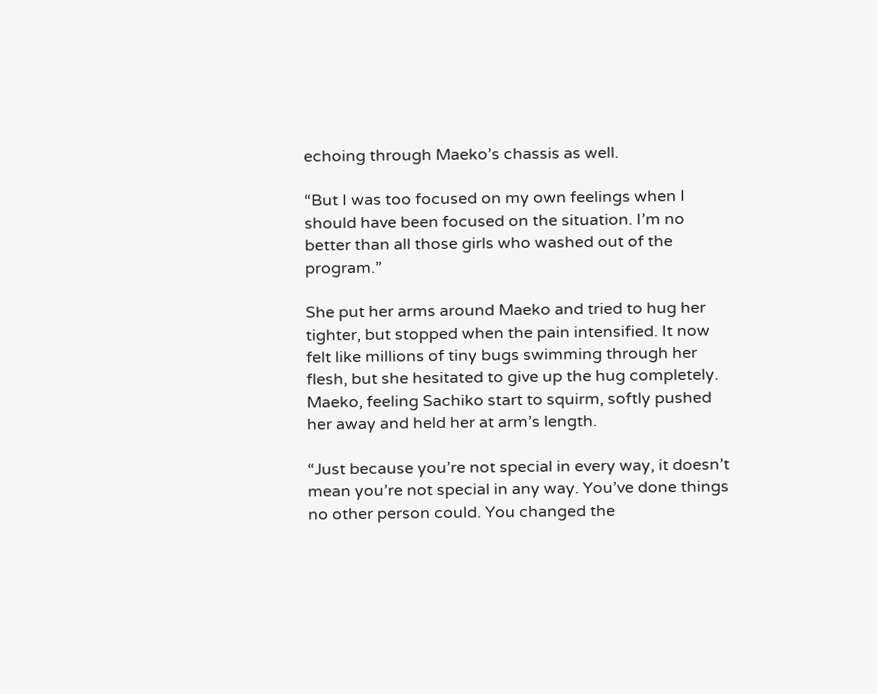echoing through Maeko’s chassis as well.

“But I was too focused on my own feelings when I should have been focused on the situation. I’m no better than all those girls who washed out of the program.”

She put her arms around Maeko and tried to hug her tighter, but stopped when the pain intensified. It now felt like millions of tiny bugs swimming through her flesh, but she hesitated to give up the hug completely. Maeko, feeling Sachiko start to squirm, softly pushed her away and held her at arm’s length.

“Just because you’re not special in every way, it doesn’t mean you’re not special in any way. You’ve done things no other person could. You changed the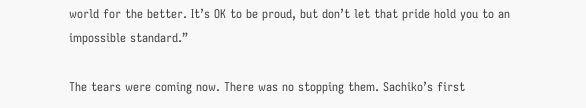world for the better. It’s OK to be proud, but don’t let that pride hold you to an impossible standard.”

The tears were coming now. There was no stopping them. Sachiko’s first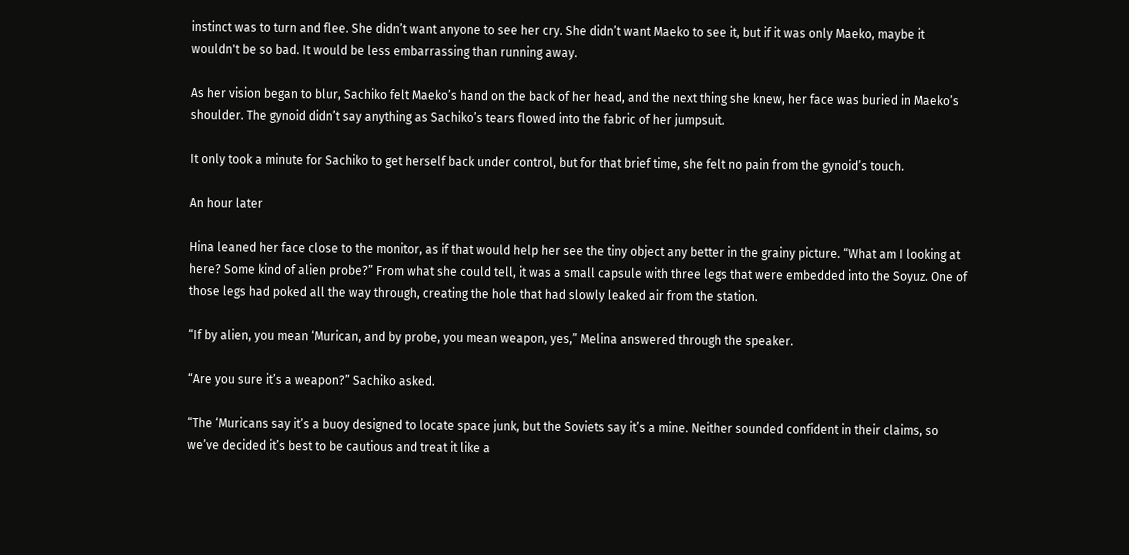instinct was to turn and flee. She didn’t want anyone to see her cry. She didn’t want Maeko to see it, but if it was only Maeko, maybe it wouldn't be so bad. It would be less embarrassing than running away.

As her vision began to blur, Sachiko felt Maeko’s hand on the back of her head, and the next thing she knew, her face was buried in Maeko’s shoulder. The gynoid didn’t say anything as Sachiko’s tears flowed into the fabric of her jumpsuit.

It only took a minute for Sachiko to get herself back under control, but for that brief time, she felt no pain from the gynoid’s touch.

An hour later

Hina leaned her face close to the monitor, as if that would help her see the tiny object any better in the grainy picture. “What am I looking at here? Some kind of alien probe?” From what she could tell, it was a small capsule with three legs that were embedded into the Soyuz. One of those legs had poked all the way through, creating the hole that had slowly leaked air from the station.

“If by alien, you mean ‘Murican, and by probe, you mean weapon, yes,” Melina answered through the speaker.

“Are you sure it’s a weapon?” Sachiko asked.

“The ‘Muricans say it’s a buoy designed to locate space junk, but the Soviets say it’s a mine. Neither sounded confident in their claims, so we’ve decided it’s best to be cautious and treat it like a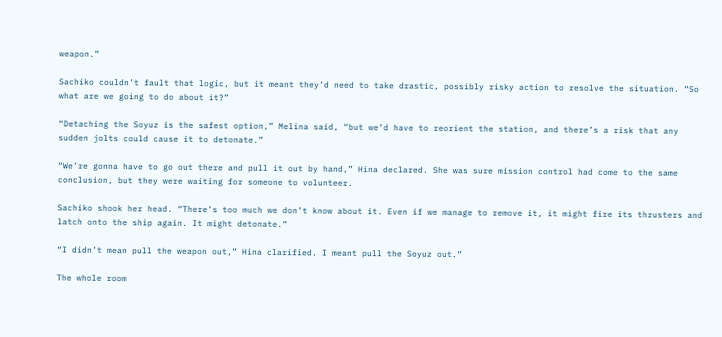weapon.”

Sachiko couldn’t fault that logic, but it meant they’d need to take drastic, possibly risky action to resolve the situation. “So what are we going to do about it?”

“Detaching the Soyuz is the safest option,” Melina said, “but we’d have to reorient the station, and there’s a risk that any sudden jolts could cause it to detonate.”

“We’re gonna have to go out there and pull it out by hand,” Hina declared. She was sure mission control had come to the same conclusion, but they were waiting for someone to volunteer.

Sachiko shook her head. “There’s too much we don’t know about it. Even if we manage to remove it, it might fire its thrusters and latch onto the ship again. It might detonate.”

“I didn’t mean pull the weapon out,” Hina clarified. I meant pull the Soyuz out.”

The whole room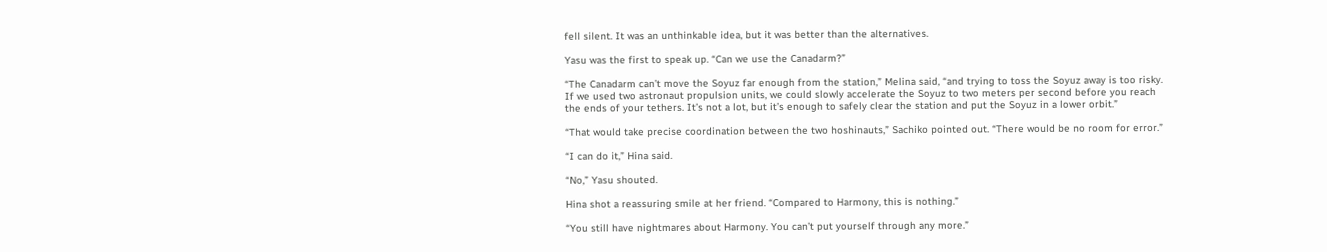fell silent. It was an unthinkable idea, but it was better than the alternatives.

Yasu was the first to speak up. “Can we use the Canadarm?”

“The Canadarm can’t move the Soyuz far enough from the station,” Melina said, “and trying to toss the Soyuz away is too risky. If we used two astronaut propulsion units, we could slowly accelerate the Soyuz to two meters per second before you reach the ends of your tethers. It’s not a lot, but it’s enough to safely clear the station and put the Soyuz in a lower orbit.”

“That would take precise coordination between the two hoshinauts,” Sachiko pointed out. “There would be no room for error.”

“I can do it,” Hina said.

“No,” Yasu shouted.

Hina shot a reassuring smile at her friend. “Compared to Harmony, this is nothing.”

“You still have nightmares about Harmony. You can’t put yourself through any more.”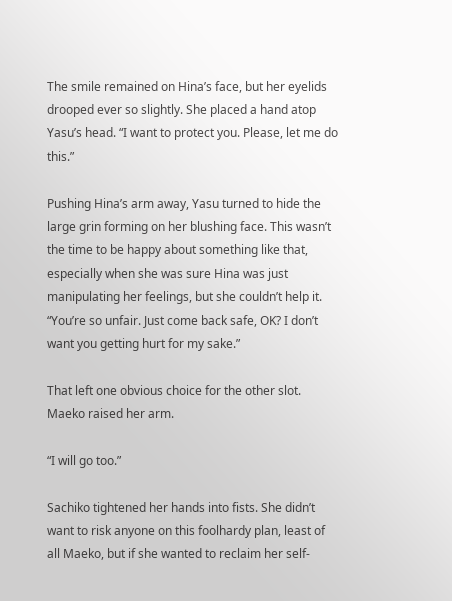The smile remained on Hina’s face, but her eyelids drooped ever so slightly. She placed a hand atop Yasu’s head. “I want to protect you. Please, let me do this.”

Pushing Hina’s arm away, Yasu turned to hide the large grin forming on her blushing face. This wasn’t the time to be happy about something like that, especially when she was sure Hina was just manipulating her feelings, but she couldn’t help it. “You’re so unfair. Just come back safe, OK? I don’t want you getting hurt for my sake.”

That left one obvious choice for the other slot. Maeko raised her arm.

“I will go too.”

Sachiko tightened her hands into fists. She didn’t want to risk anyone on this foolhardy plan, least of all Maeko, but if she wanted to reclaim her self-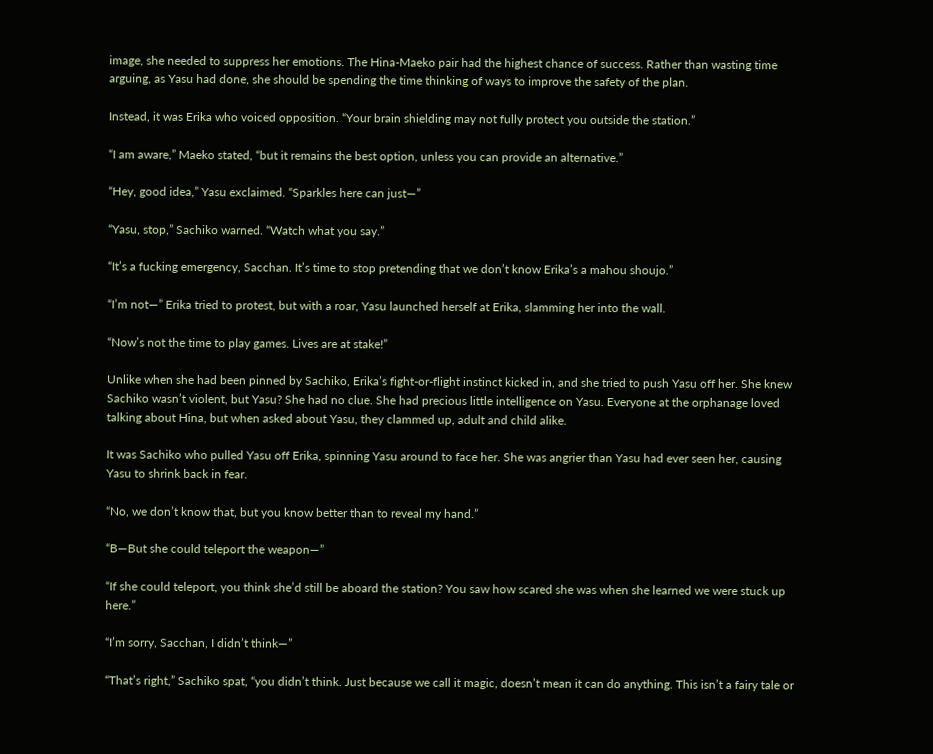image, she needed to suppress her emotions. The Hina-Maeko pair had the highest chance of success. Rather than wasting time arguing, as Yasu had done, she should be spending the time thinking of ways to improve the safety of the plan.

Instead, it was Erika who voiced opposition. “Your brain shielding may not fully protect you outside the station.”

“I am aware,” Maeko stated, “but it remains the best option, unless you can provide an alternative.”

“Hey, good idea,” Yasu exclaimed. “Sparkles here can just—”

“Yasu, stop,” Sachiko warned. “Watch what you say.”

“It’s a fucking emergency, Sacchan. It’s time to stop pretending that we don’t know Erika’s a mahou shoujo.”

“I’m not—” Erika tried to protest, but with a roar, Yasu launched herself at Erika, slamming her into the wall.

“Now’s not the time to play games. Lives are at stake!”

Unlike when she had been pinned by Sachiko, Erika’s fight-or-flight instinct kicked in, and she tried to push Yasu off her. She knew Sachiko wasn’t violent, but Yasu? She had no clue. She had precious little intelligence on Yasu. Everyone at the orphanage loved talking about Hina, but when asked about Yasu, they clammed up, adult and child alike.

It was Sachiko who pulled Yasu off Erika, spinning Yasu around to face her. She was angrier than Yasu had ever seen her, causing Yasu to shrink back in fear.

“No, we don’t know that, but you know better than to reveal my hand.”

“B—But she could teleport the weapon—”

“If she could teleport, you think she’d still be aboard the station? You saw how scared she was when she learned we were stuck up here.”

“I’m sorry, Sacchan, I didn’t think—”

“That’s right,” Sachiko spat, “you didn’t think. Just because we call it magic, doesn’t mean it can do anything. This isn’t a fairy tale or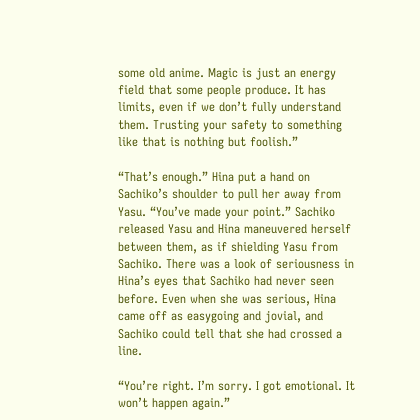some old anime. Magic is just an energy field that some people produce. It has limits, even if we don’t fully understand them. Trusting your safety to something like that is nothing but foolish.”

“That’s enough.” Hina put a hand on Sachiko’s shoulder to pull her away from Yasu. “You’ve made your point.” Sachiko released Yasu and Hina maneuvered herself between them, as if shielding Yasu from Sachiko. There was a look of seriousness in Hina’s eyes that Sachiko had never seen before. Even when she was serious, Hina came off as easygoing and jovial, and Sachiko could tell that she had crossed a line.

“You’re right. I’m sorry. I got emotional. It won’t happen again.”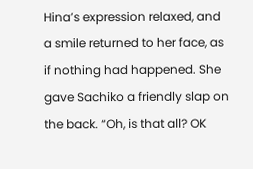Hina’s expression relaxed, and a smile returned to her face, as if nothing had happened. She gave Sachiko a friendly slap on the back. “Oh, is that all? OK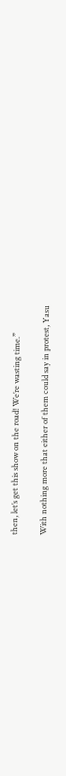then, let’s get this show on the road! We’re wasting time.”

With nothing more that either of them could say in protest, Yasu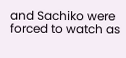and Sachiko were forced to watch as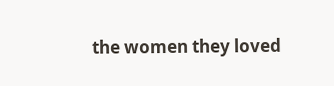the women they loved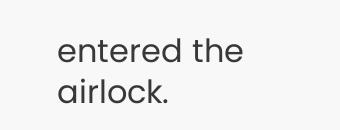entered the airlock.